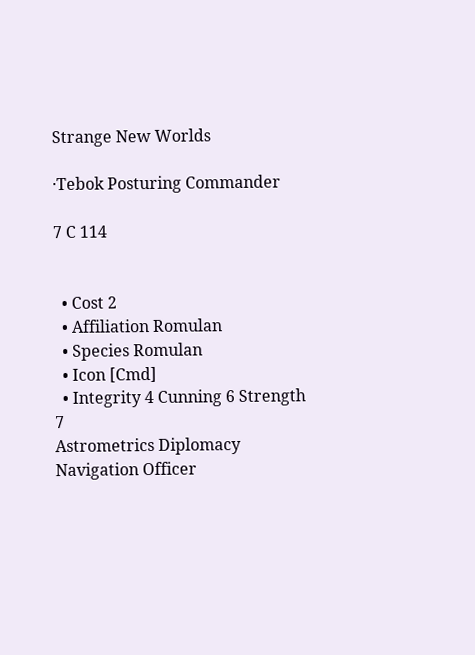Strange New Worlds

·Tebok Posturing Commander

7 C 114


  • Cost 2
  • Affiliation Romulan
  • Species Romulan
  • Icon [Cmd]
  • Integrity 4 Cunning 6 Strength 7
Astrometrics Diplomacy Navigation Officer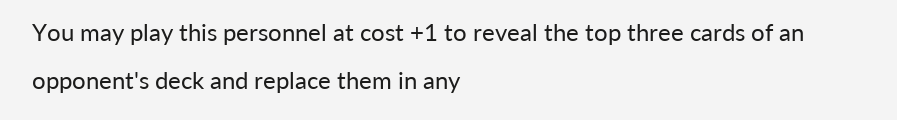You may play this personnel at cost +1 to reveal the top three cards of an opponent's deck and replace them in any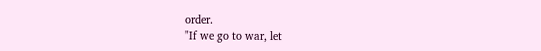order.
"If we go to war, let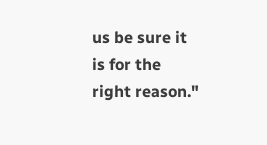us be sure it is for the right reason."